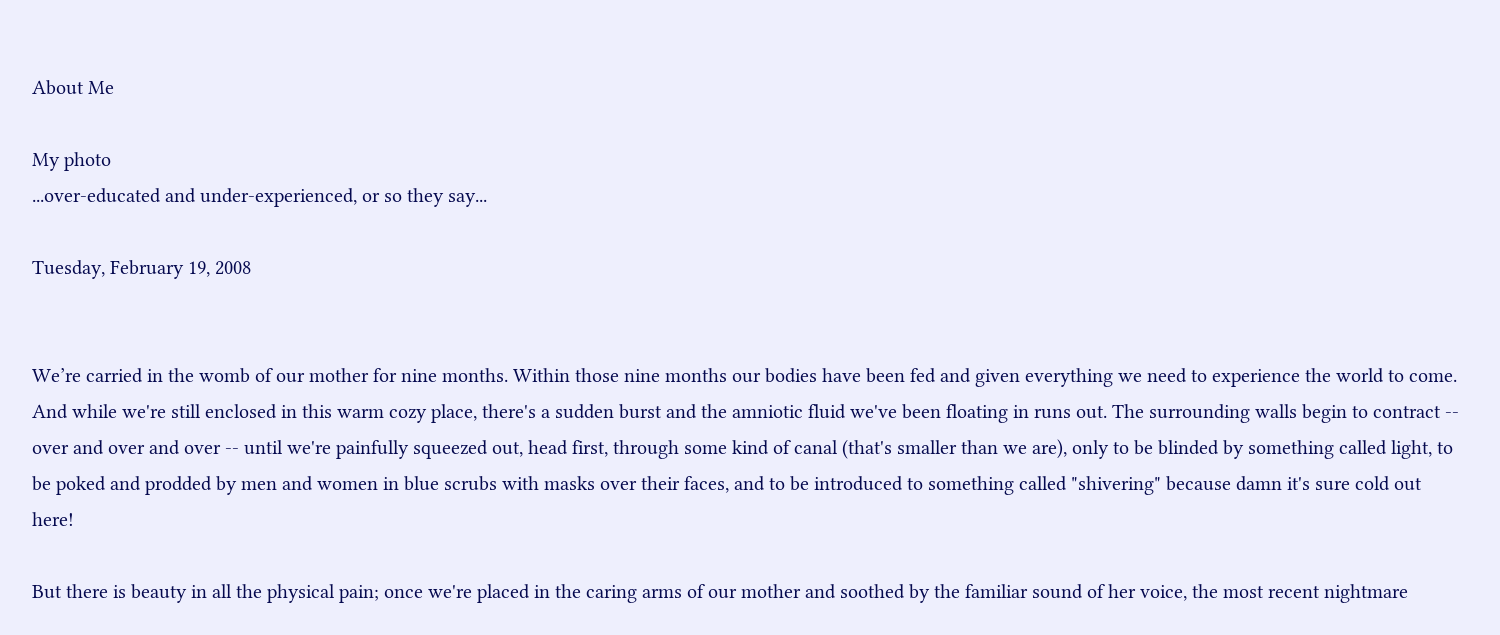About Me

My photo
...over-educated and under-experienced, or so they say...

Tuesday, February 19, 2008


We’re carried in the womb of our mother for nine months. Within those nine months our bodies have been fed and given everything we need to experience the world to come. And while we're still enclosed in this warm cozy place, there's a sudden burst and the amniotic fluid we've been floating in runs out. The surrounding walls begin to contract -- over and over and over -- until we're painfully squeezed out, head first, through some kind of canal (that's smaller than we are), only to be blinded by something called light, to be poked and prodded by men and women in blue scrubs with masks over their faces, and to be introduced to something called "shivering" because damn it's sure cold out here!

But there is beauty in all the physical pain; once we're placed in the caring arms of our mother and soothed by the familiar sound of her voice, the most recent nightmare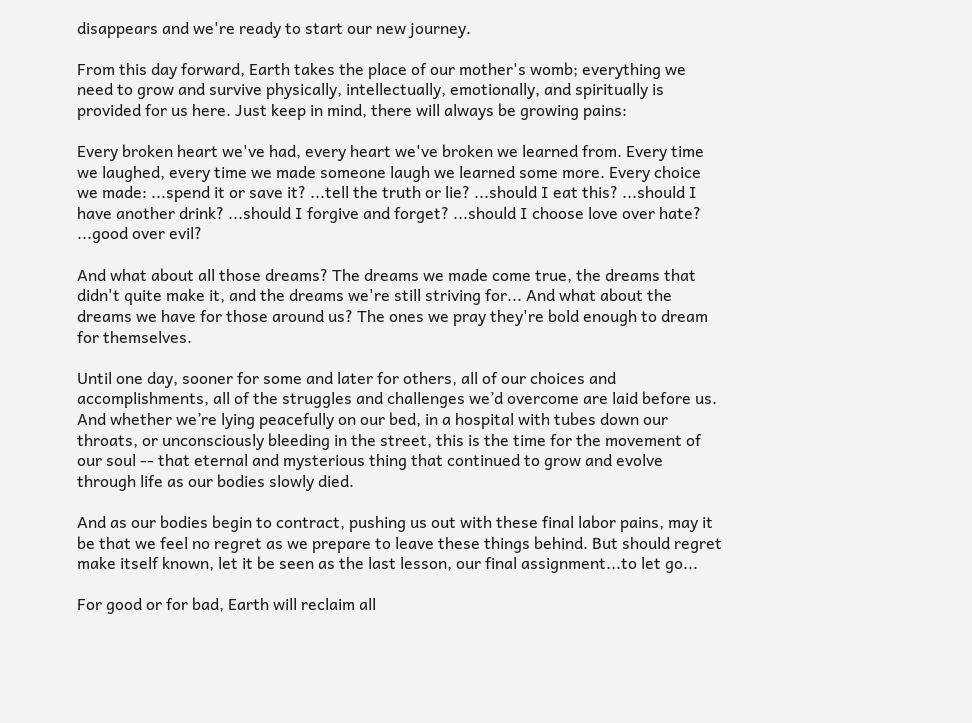disappears and we're ready to start our new journey.

From this day forward, Earth takes the place of our mother's womb; everything we need to grow and survive physically, intellectually, emotionally, and spiritually is provided for us here. Just keep in mind, there will always be growing pains:

Every broken heart we've had, every heart we've broken we learned from. Every time we laughed, every time we made someone laugh we learned some more. Every choice we made: ...spend it or save it? ...tell the truth or lie? ...should I eat this? ...should I have another drink? ...should I forgive and forget? ...should I choose love over hate? ...good over evil?

And what about all those dreams? The dreams we made come true, the dreams that didn't quite make it, and the dreams we're still striving for... And what about the dreams we have for those around us? The ones we pray they're bold enough to dream for themselves.

Until one day, sooner for some and later for others, all of our choices and accomplishments, all of the struggles and challenges we’d overcome are laid before us. And whether we’re lying peacefully on our bed, in a hospital with tubes down our throats, or unconsciously bleeding in the street, this is the time for the movement of our soul -- that eternal and mysterious thing that continued to grow and evolve through life as our bodies slowly died.

And as our bodies begin to contract, pushing us out with these final labor pains, may it be that we feel no regret as we prepare to leave these things behind. But should regret make itself known, let it be seen as the last lesson, our final assignment...to let go...

For good or for bad, Earth will reclaim all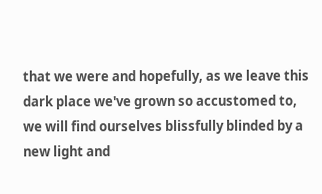that we were and hopefully, as we leave this dark place we've grown so accustomed to, we will find ourselves blissfully blinded by a new light and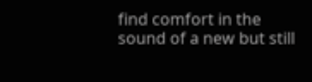find comfort in the sound of a new but still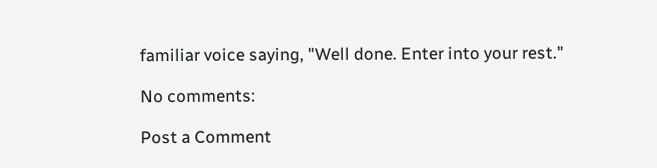familiar voice saying, "Well done. Enter into your rest."

No comments:

Post a Comment